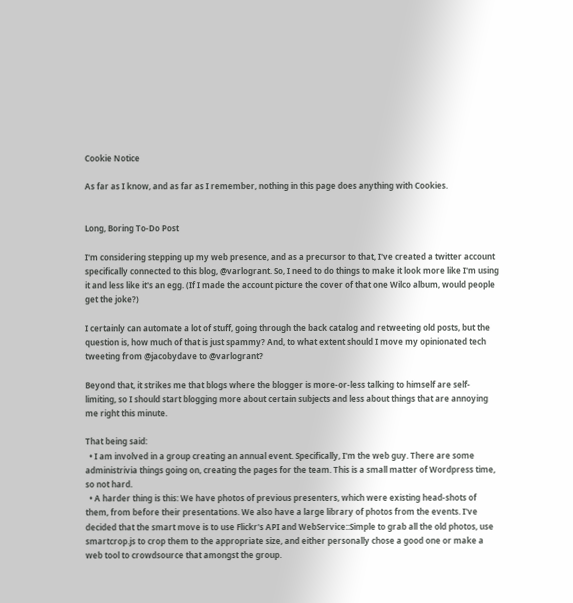Cookie Notice

As far as I know, and as far as I remember, nothing in this page does anything with Cookies.


Long, Boring To-Do Post

I'm considering stepping up my web presence, and as a precursor to that, I've created a twitter account specifically connected to this blog, @varlogrant. So, I need to do things to make it look more like I'm using it and less like it's an egg. (If I made the account picture the cover of that one Wilco album, would people get the joke?)

I certainly can automate a lot of stuff, going through the back catalog and retweeting old posts, but the question is, how much of that is just spammy? And, to what extent should I move my opinionated tech tweeting from @jacobydave to @varlogrant?

Beyond that, it strikes me that blogs where the blogger is more-or-less talking to himself are self-limiting, so I should start blogging more about certain subjects and less about things that are annoying me right this minute.

That being said:
  • I am involved in a group creating an annual event. Specifically, I'm the web guy. There are some administrivia things going on, creating the pages for the team. This is a small matter of Wordpress time, so not hard.
  • A harder thing is this: We have photos of previous presenters, which were existing head-shots of them, from before their presentations. We also have a large library of photos from the events. I've decided that the smart move is to use Flickr's API and WebService::Simple to grab all the old photos, use smartcrop.js to crop them to the appropriate size, and either personally chose a good one or make a web tool to crowdsource that amongst the group.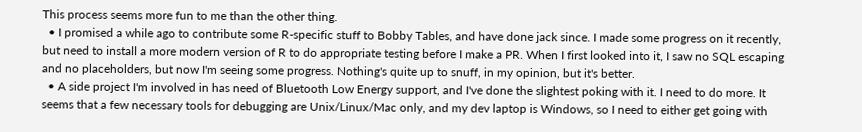This process seems more fun to me than the other thing.
  • I promised a while ago to contribute some R-specific stuff to Bobby Tables, and have done jack since. I made some progress on it recently, but need to install a more modern version of R to do appropriate testing before I make a PR. When I first looked into it, I saw no SQL escaping and no placeholders, but now I'm seeing some progress. Nothing's quite up to snuff, in my opinion, but it's better.
  • A side project I'm involved in has need of Bluetooth Low Energy support, and I've done the slightest poking with it. I need to do more. It seems that a few necessary tools for debugging are Unix/Linux/Mac only, and my dev laptop is Windows, so I need to either get going with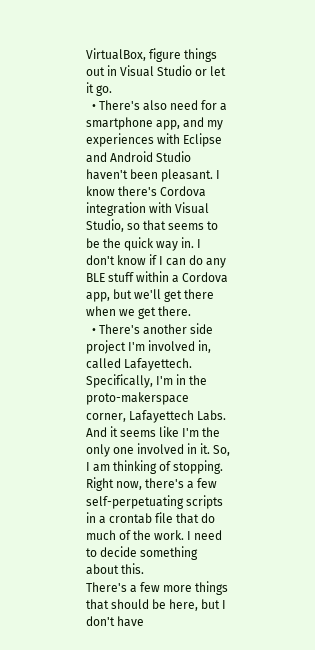VirtualBox, figure things out in Visual Studio or let it go.
  • There's also need for a smartphone app, and my experiences with Eclipse and Android Studio haven't been pleasant. I know there's Cordova integration with Visual Studio, so that seems to be the quick way in. I don't know if I can do any BLE stuff within a Cordova app, but we'll get there when we get there.
  • There's another side project I'm involved in, called Lafayettech. Specifically, I'm in the proto-makerspace corner, Lafayettech Labs. And it seems like I'm the only one involved in it. So, I am thinking of stopping. Right now, there's a few self-perpetuating scripts in a crontab file that do much of the work. I need to decide something about this.
There's a few more things that should be here, but I don't have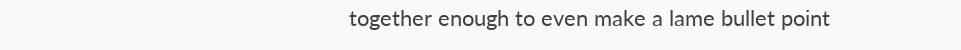together enough to even make a lame bullet point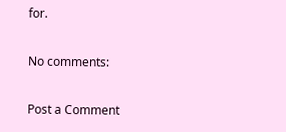for.

No comments:

Post a Comment